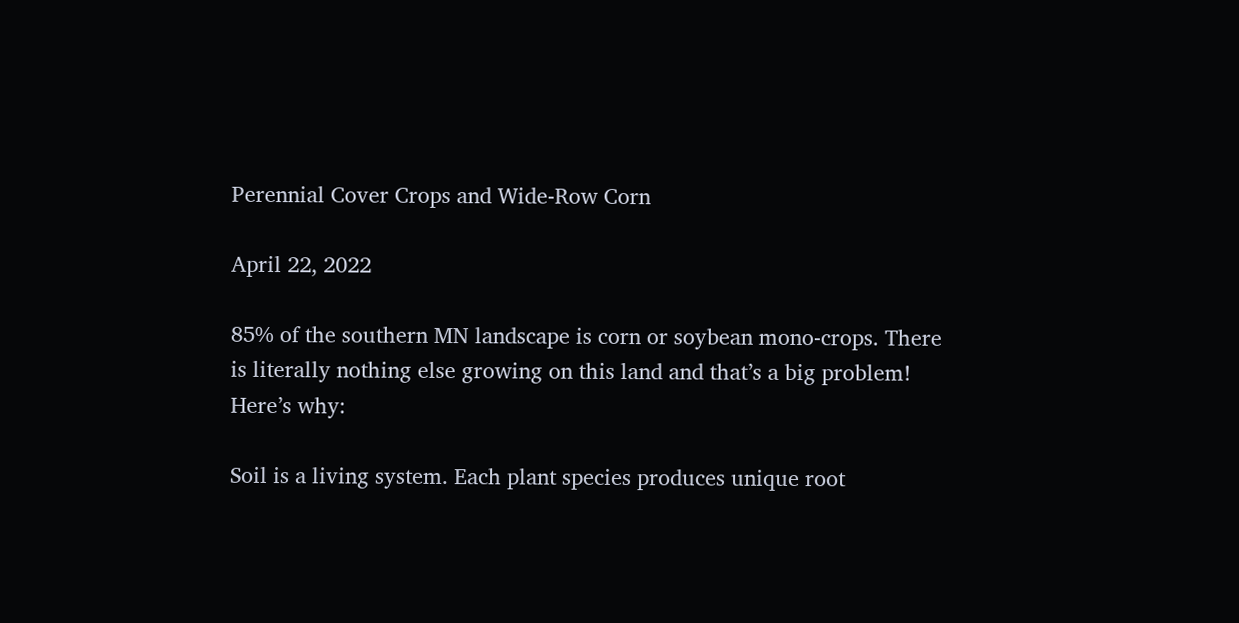Perennial Cover Crops and Wide-Row Corn

April 22, 2022

85% of the southern MN landscape is corn or soybean mono-crops. There is literally nothing else growing on this land and that’s a big problem! Here’s why:

Soil is a living system. Each plant species produces unique root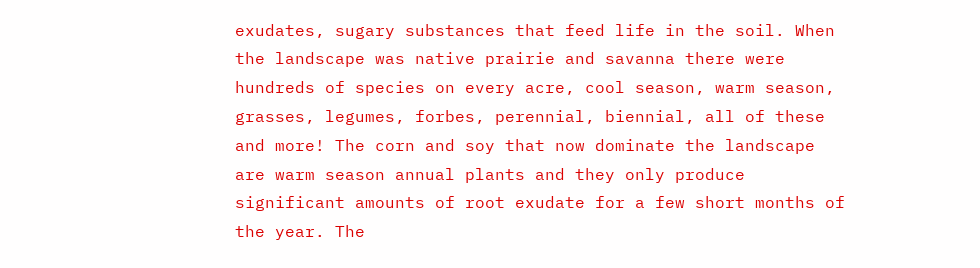exudates, sugary substances that feed life in the soil. When the landscape was native prairie and savanna there were hundreds of species on every acre, cool season, warm season, grasses, legumes, forbes, perennial, biennial, all of these and more! The corn and soy that now dominate the landscape are warm season annual plants and they only produce significant amounts of root exudate for a few short months of the year. The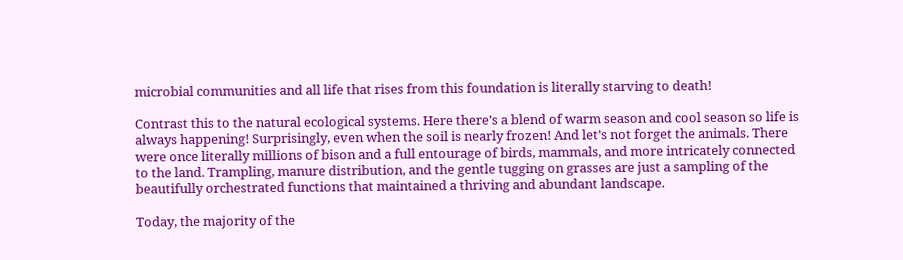microbial communities and all life that rises from this foundation is literally starving to death!

Contrast this to the natural ecological systems. Here there’s a blend of warm season and cool season so life is always happening! Surprisingly, even when the soil is nearly frozen! And let’s not forget the animals. There were once literally millions of bison and a full entourage of birds, mammals, and more intricately connected to the land. Trampling, manure distribution, and the gentle tugging on grasses are just a sampling of the beautifully orchestrated functions that maintained a thriving and abundant landscape.

Today, the majority of the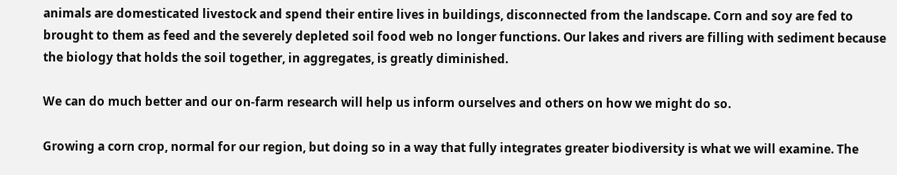animals are domesticated livestock and spend their entire lives in buildings, disconnected from the landscape. Corn and soy are fed to brought to them as feed and the severely depleted soil food web no longer functions. Our lakes and rivers are filling with sediment because the biology that holds the soil together, in aggregates, is greatly diminished.

We can do much better and our on-farm research will help us inform ourselves and others on how we might do so.

Growing a corn crop, normal for our region, but doing so in a way that fully integrates greater biodiversity is what we will examine. The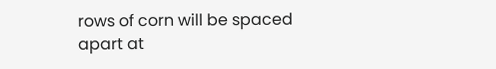rows of corn will be spaced apart at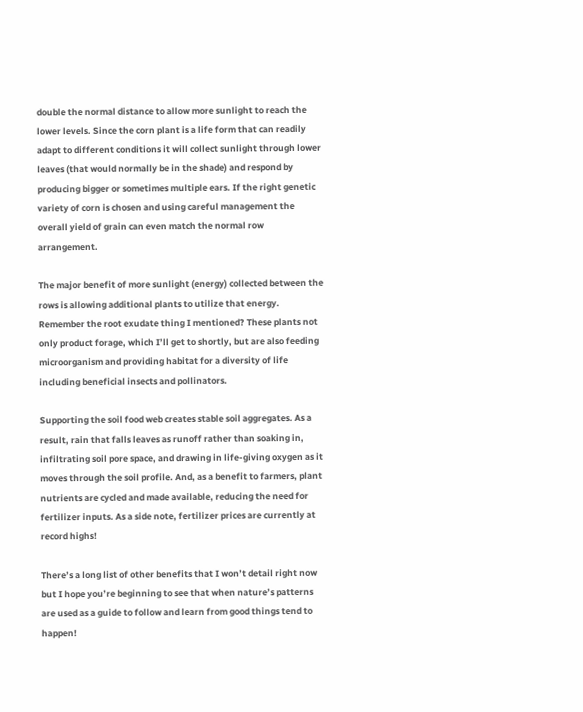double the normal distance to allow more sunlight to reach the lower levels. Since the corn plant is a life form that can readily adapt to different conditions it will collect sunlight through lower leaves (that would normally be in the shade) and respond by producing bigger or sometimes multiple ears. If the right genetic variety of corn is chosen and using careful management the overall yield of grain can even match the normal row arrangement.

The major benefit of more sunlight (energy) collected between the rows is allowing additional plants to utilize that energy. Remember the root exudate thing I mentioned? These plants not only product forage, which I’ll get to shortly, but are also feeding microorganism and providing habitat for a diversity of life including beneficial insects and pollinators.

Supporting the soil food web creates stable soil aggregates. As a result, rain that falls leaves as runoff rather than soaking in, infiltrating soil pore space, and drawing in life-giving oxygen as it moves through the soil profile. And, as a benefit to farmers, plant nutrients are cycled and made available, reducing the need for fertilizer inputs. As a side note, fertilizer prices are currently at record highs!

There’s a long list of other benefits that I won’t detail right now but I hope you’re beginning to see that when nature’s patterns are used as a guide to follow and learn from good things tend to happen!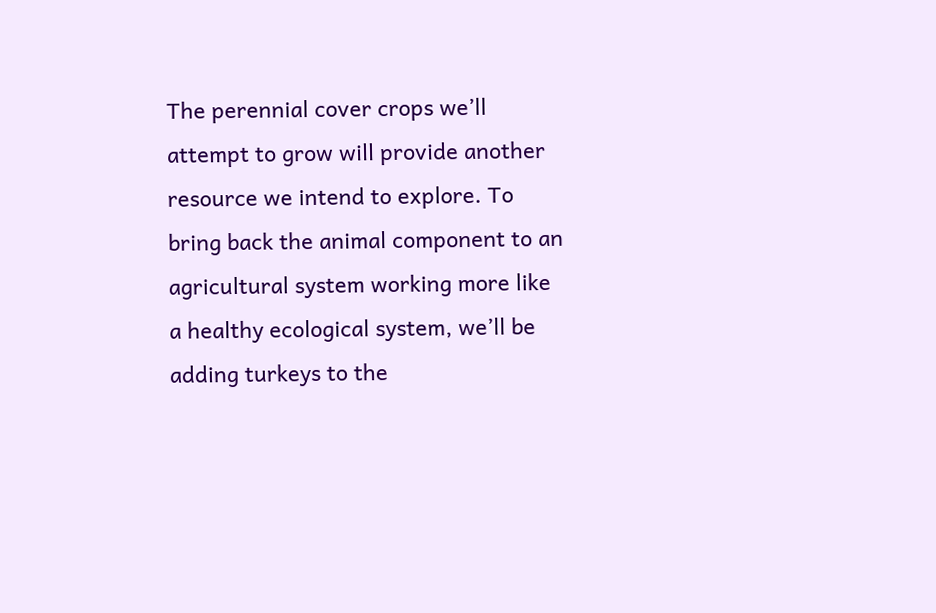The perennial cover crops we’ll attempt to grow will provide another resource we intend to explore. To bring back the animal component to an agricultural system working more like a healthy ecological system, we’ll be adding turkeys to the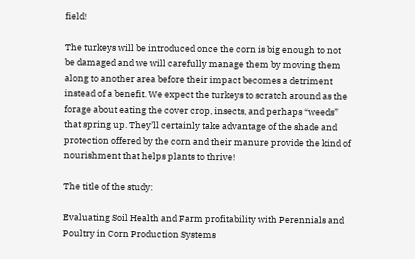field!

The turkeys will be introduced once the corn is big enough to not be damaged and we will carefully manage them by moving them along to another area before their impact becomes a detriment instead of a benefit. We expect the turkeys to scratch around as the forage about eating the cover crop, insects, and perhaps “weeds” that spring up. They’ll certainly take advantage of the shade and protection offered by the corn and their manure provide the kind of nourishment that helps plants to thrive!

The title of the study:

Evaluating Soil Health and Farm profitability with Perennials and Poultry in Corn Production Systems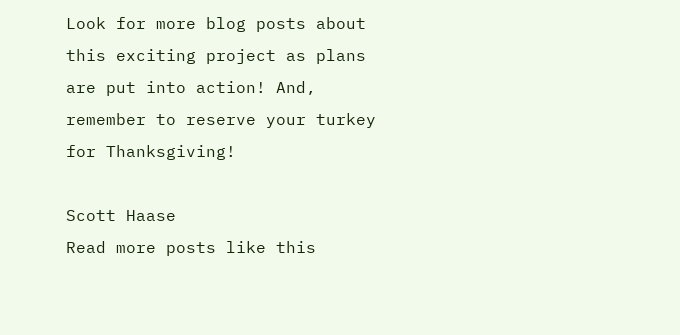Look for more blog posts about this exciting project as plans are put into action! And, remember to reserve your turkey for Thanksgiving!

Scott Haase
Read more posts like this